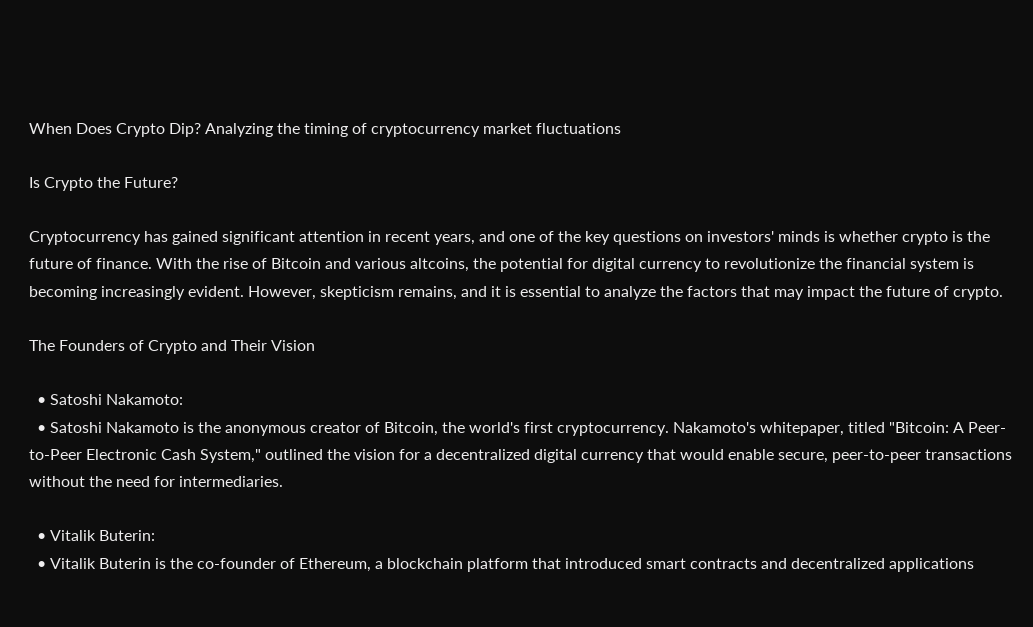When Does Crypto Dip? Analyzing the timing of cryptocurrency market fluctuations

Is Crypto the Future?

Cryptocurrency has gained significant attention in recent years, and one of the key questions on investors' minds is whether crypto is the future of finance. With the rise of Bitcoin and various altcoins, the potential for digital currency to revolutionize the financial system is becoming increasingly evident. However, skepticism remains, and it is essential to analyze the factors that may impact the future of crypto.

The Founders of Crypto and Their Vision

  • Satoshi Nakamoto:
  • Satoshi Nakamoto is the anonymous creator of Bitcoin, the world's first cryptocurrency. Nakamoto's whitepaper, titled "Bitcoin: A Peer-to-Peer Electronic Cash System," outlined the vision for a decentralized digital currency that would enable secure, peer-to-peer transactions without the need for intermediaries.

  • Vitalik Buterin:
  • Vitalik Buterin is the co-founder of Ethereum, a blockchain platform that introduced smart contracts and decentralized applications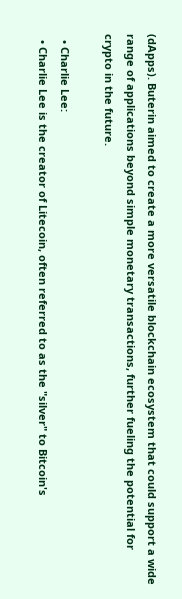(dApps). Buterin aimed to create a more versatile blockchain ecosystem that could support a wide range of applications beyond simple monetary transactions, further fueling the potential for crypto in the future.

  • Charlie Lee:
  • Charlie Lee is the creator of Litecoin, often referred to as the "silver" to Bitcoin's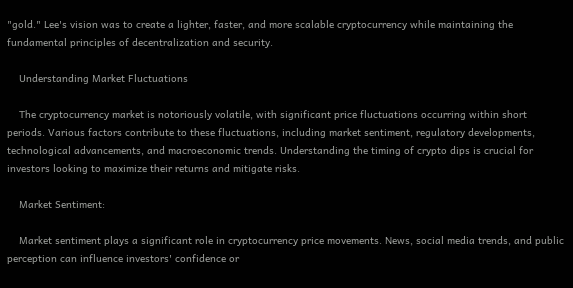"gold." Lee's vision was to create a lighter, faster, and more scalable cryptocurrency while maintaining the fundamental principles of decentralization and security.

    Understanding Market Fluctuations

    The cryptocurrency market is notoriously volatile, with significant price fluctuations occurring within short periods. Various factors contribute to these fluctuations, including market sentiment, regulatory developments, technological advancements, and macroeconomic trends. Understanding the timing of crypto dips is crucial for investors looking to maximize their returns and mitigate risks.

    Market Sentiment:

    Market sentiment plays a significant role in cryptocurrency price movements. News, social media trends, and public perception can influence investors' confidence or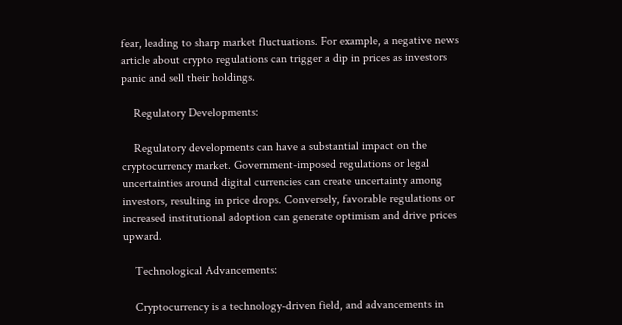fear, leading to sharp market fluctuations. For example, a negative news article about crypto regulations can trigger a dip in prices as investors panic and sell their holdings.

    Regulatory Developments:

    Regulatory developments can have a substantial impact on the cryptocurrency market. Government-imposed regulations or legal uncertainties around digital currencies can create uncertainty among investors, resulting in price drops. Conversely, favorable regulations or increased institutional adoption can generate optimism and drive prices upward.

    Technological Advancements:

    Cryptocurrency is a technology-driven field, and advancements in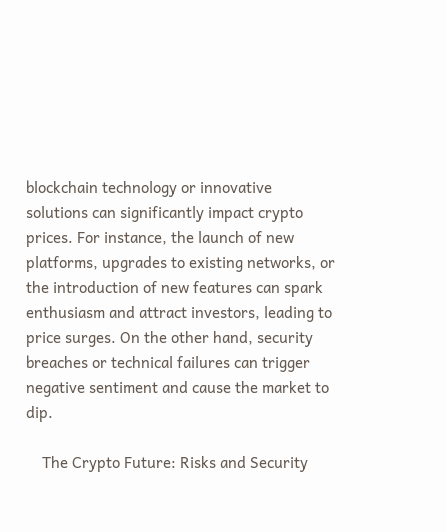blockchain technology or innovative solutions can significantly impact crypto prices. For instance, the launch of new platforms, upgrades to existing networks, or the introduction of new features can spark enthusiasm and attract investors, leading to price surges. On the other hand, security breaches or technical failures can trigger negative sentiment and cause the market to dip.

    The Crypto Future: Risks and Security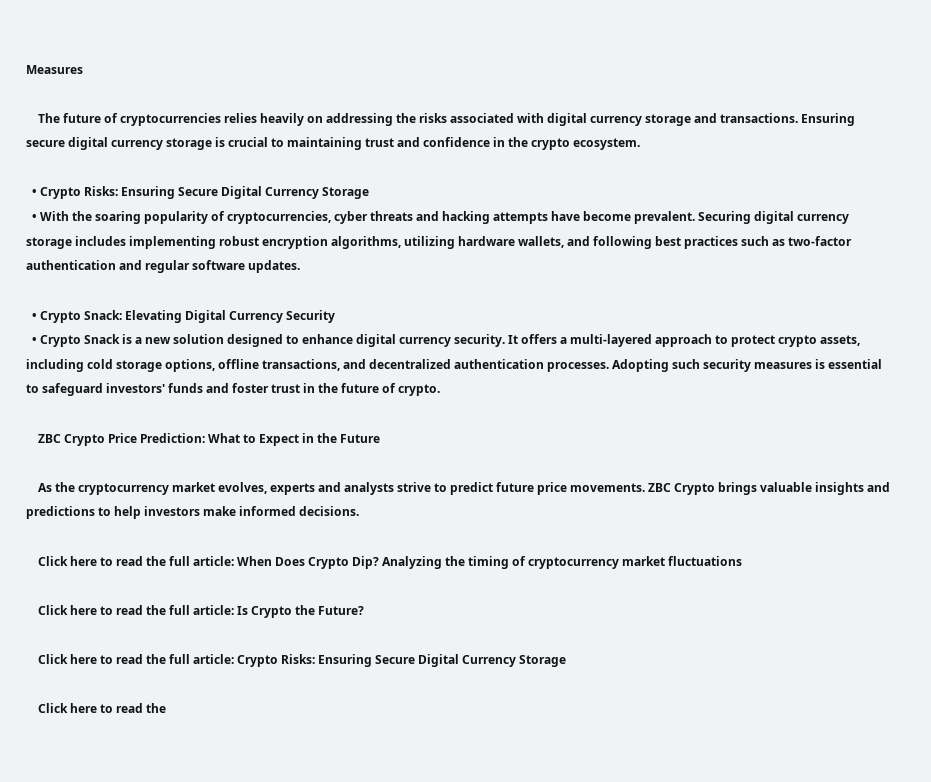Measures

    The future of cryptocurrencies relies heavily on addressing the risks associated with digital currency storage and transactions. Ensuring secure digital currency storage is crucial to maintaining trust and confidence in the crypto ecosystem.

  • Crypto Risks: Ensuring Secure Digital Currency Storage
  • With the soaring popularity of cryptocurrencies, cyber threats and hacking attempts have become prevalent. Securing digital currency storage includes implementing robust encryption algorithms, utilizing hardware wallets, and following best practices such as two-factor authentication and regular software updates.

  • Crypto Snack: Elevating Digital Currency Security
  • Crypto Snack is a new solution designed to enhance digital currency security. It offers a multi-layered approach to protect crypto assets, including cold storage options, offline transactions, and decentralized authentication processes. Adopting such security measures is essential to safeguard investors' funds and foster trust in the future of crypto.

    ZBC Crypto Price Prediction: What to Expect in the Future

    As the cryptocurrency market evolves, experts and analysts strive to predict future price movements. ZBC Crypto brings valuable insights and predictions to help investors make informed decisions.

    Click here to read the full article: When Does Crypto Dip? Analyzing the timing of cryptocurrency market fluctuations

    Click here to read the full article: Is Crypto the Future?

    Click here to read the full article: Crypto Risks: Ensuring Secure Digital Currency Storage

    Click here to read the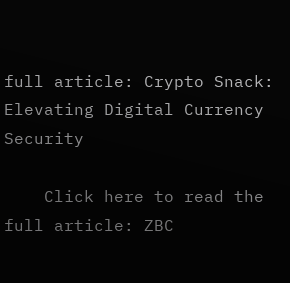full article: Crypto Snack: Elevating Digital Currency Security

    Click here to read the full article: ZBC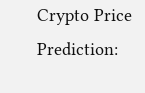Crypto Price Prediction: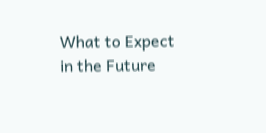What to Expect in the Future